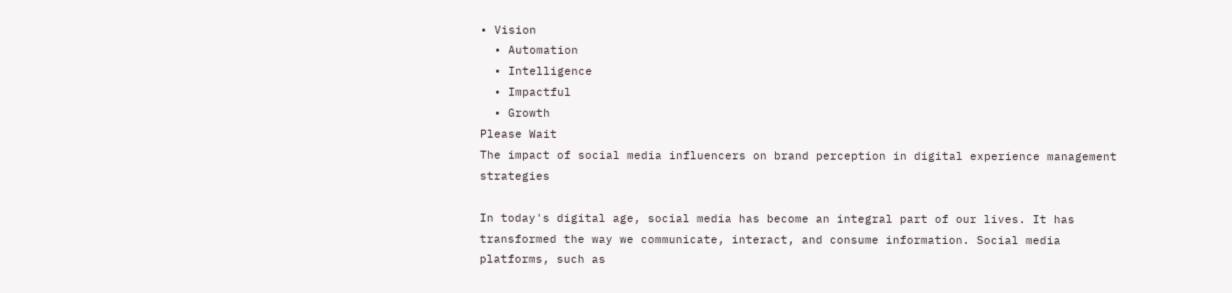• Vision
  • Automation
  • Intelligence
  • Impactful
  • Growth
Please Wait
The impact of social media influencers on brand perception in digital experience management strategies

In today's digital age, social media has become an integral part of our lives. It has transformed the way we communicate, interact, and consume information. Social media platforms, such as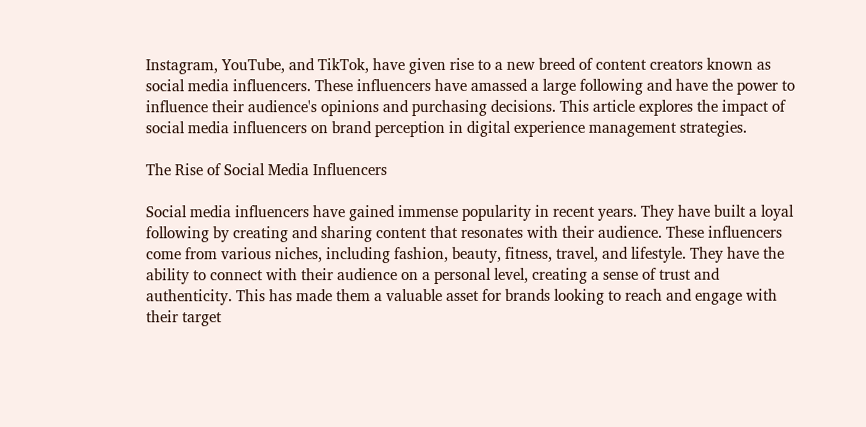Instagram, YouTube, and TikTok, have given rise to a new breed of content creators known as social media influencers. These influencers have amassed a large following and have the power to influence their audience's opinions and purchasing decisions. This article explores the impact of social media influencers on brand perception in digital experience management strategies.

The Rise of Social Media Influencers

Social media influencers have gained immense popularity in recent years. They have built a loyal following by creating and sharing content that resonates with their audience. These influencers come from various niches, including fashion, beauty, fitness, travel, and lifestyle. They have the ability to connect with their audience on a personal level, creating a sense of trust and authenticity. This has made them a valuable asset for brands looking to reach and engage with their target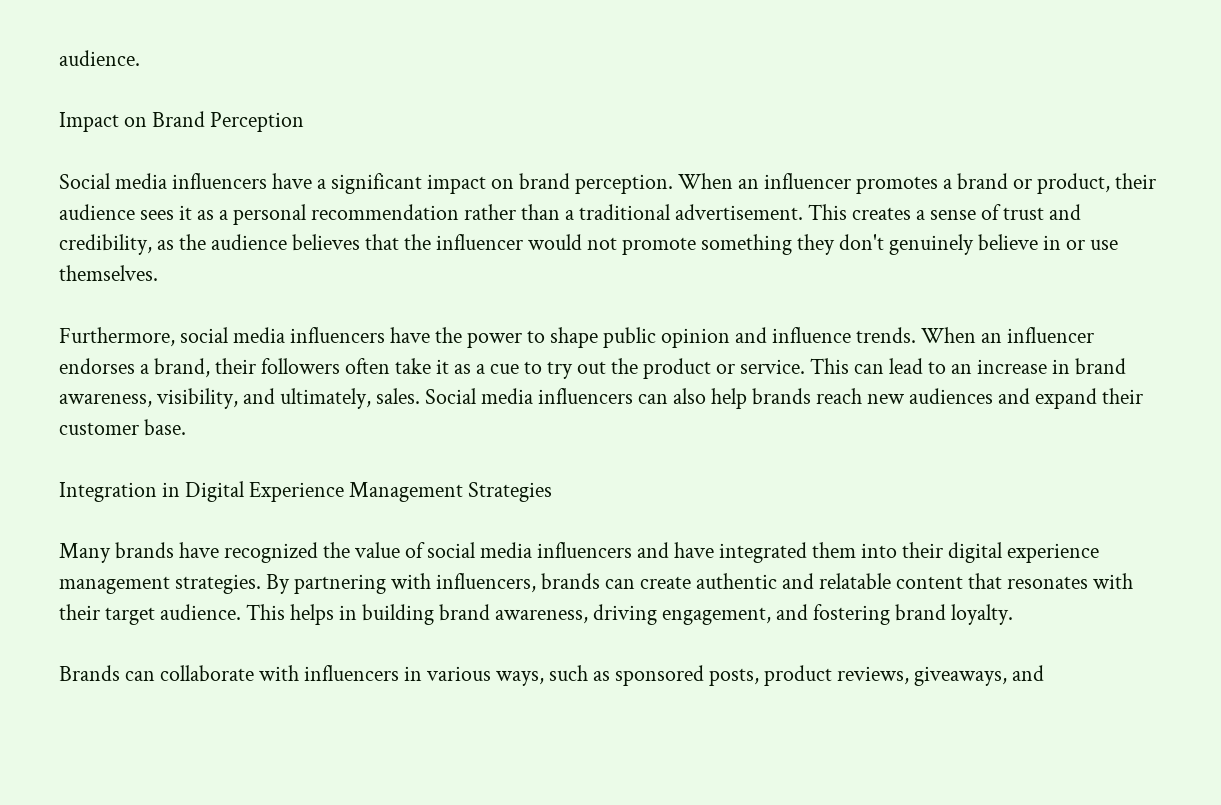audience.

Impact on Brand Perception

Social media influencers have a significant impact on brand perception. When an influencer promotes a brand or product, their audience sees it as a personal recommendation rather than a traditional advertisement. This creates a sense of trust and credibility, as the audience believes that the influencer would not promote something they don't genuinely believe in or use themselves.

Furthermore, social media influencers have the power to shape public opinion and influence trends. When an influencer endorses a brand, their followers often take it as a cue to try out the product or service. This can lead to an increase in brand awareness, visibility, and ultimately, sales. Social media influencers can also help brands reach new audiences and expand their customer base.

Integration in Digital Experience Management Strategies

Many brands have recognized the value of social media influencers and have integrated them into their digital experience management strategies. By partnering with influencers, brands can create authentic and relatable content that resonates with their target audience. This helps in building brand awareness, driving engagement, and fostering brand loyalty.

Brands can collaborate with influencers in various ways, such as sponsored posts, product reviews, giveaways, and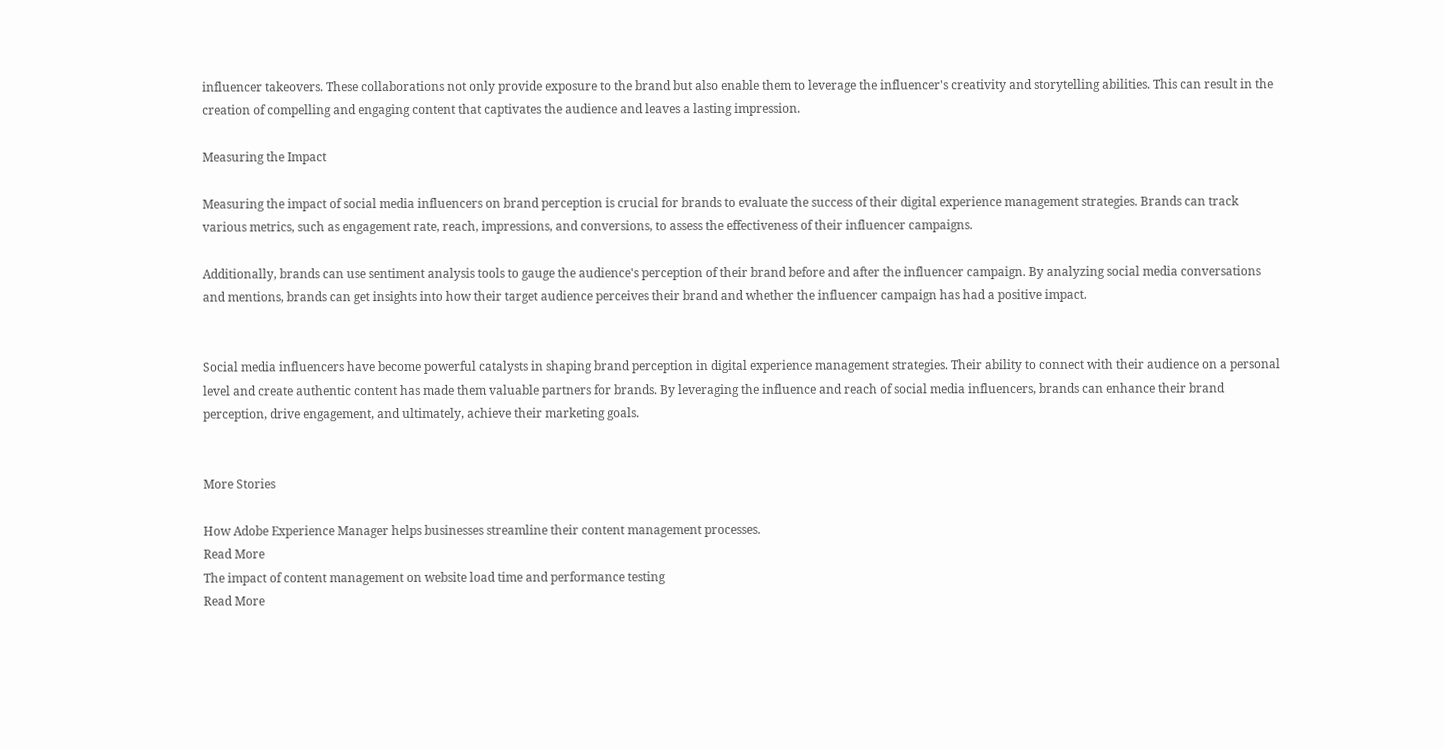influencer takeovers. These collaborations not only provide exposure to the brand but also enable them to leverage the influencer's creativity and storytelling abilities. This can result in the creation of compelling and engaging content that captivates the audience and leaves a lasting impression.

Measuring the Impact

Measuring the impact of social media influencers on brand perception is crucial for brands to evaluate the success of their digital experience management strategies. Brands can track various metrics, such as engagement rate, reach, impressions, and conversions, to assess the effectiveness of their influencer campaigns.

Additionally, brands can use sentiment analysis tools to gauge the audience's perception of their brand before and after the influencer campaign. By analyzing social media conversations and mentions, brands can get insights into how their target audience perceives their brand and whether the influencer campaign has had a positive impact.


Social media influencers have become powerful catalysts in shaping brand perception in digital experience management strategies. Their ability to connect with their audience on a personal level and create authentic content has made them valuable partners for brands. By leveraging the influence and reach of social media influencers, brands can enhance their brand perception, drive engagement, and ultimately, achieve their marketing goals.


More Stories

How Adobe Experience Manager helps businesses streamline their content management processes.
Read More
The impact of content management on website load time and performance testing
Read More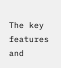The key features and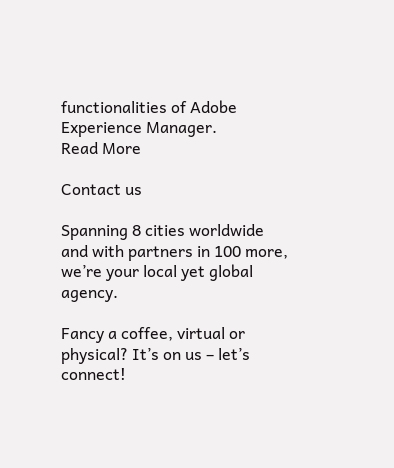functionalities of Adobe Experience Manager.
Read More

Contact us

Spanning 8 cities worldwide and with partners in 100 more, we’re your local yet global agency.

Fancy a coffee, virtual or physical? It’s on us – let’s connect!